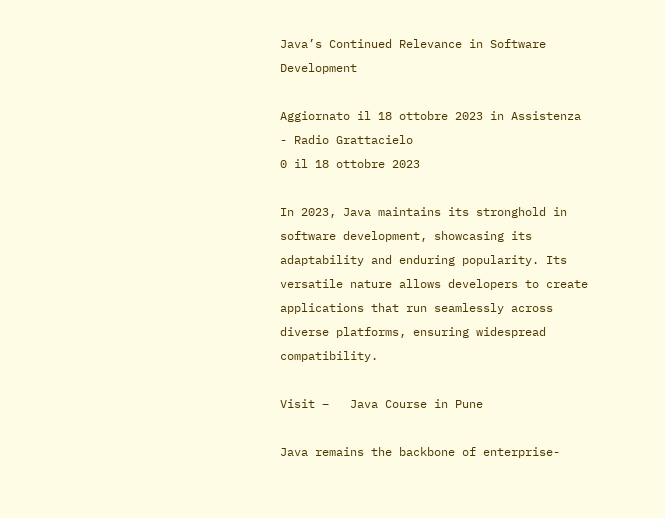Java’s Continued Relevance in Software Development

Aggiornato il 18 ottobre 2023 in Assistenza - Radio Grattacielo
0 il 18 ottobre 2023

In 2023, Java maintains its stronghold in software development, showcasing its adaptability and enduring popularity. Its versatile nature allows developers to create applications that run seamlessly across diverse platforms, ensuring widespread compatibility.

Visit –   Java Course in Pune

Java remains the backbone of enterprise-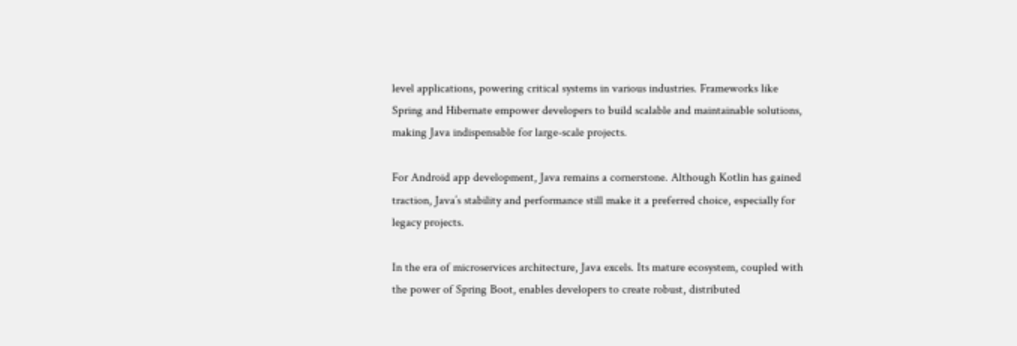level applications, powering critical systems in various industries. Frameworks like Spring and Hibernate empower developers to build scalable and maintainable solutions, making Java indispensable for large-scale projects.

For Android app development, Java remains a cornerstone. Although Kotlin has gained traction, Java’s stability and performance still make it a preferred choice, especially for legacy projects.

In the era of microservices architecture, Java excels. Its mature ecosystem, coupled with the power of Spring Boot, enables developers to create robust, distributed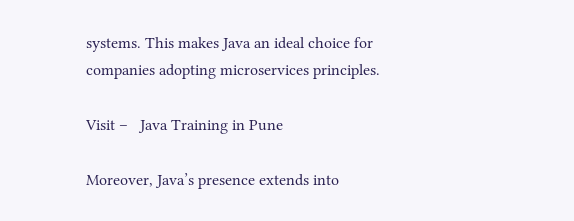systems. This makes Java an ideal choice for companies adopting microservices principles.

Visit –   Java Training in Pune

Moreover, Java’s presence extends into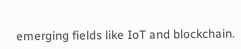emerging fields like IoT and blockchain.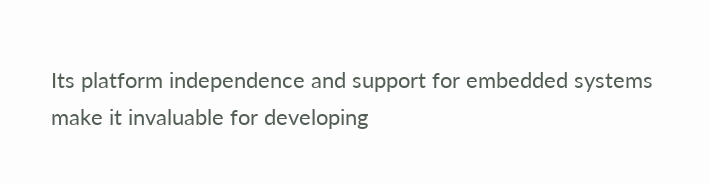Its platform independence and support for embedded systems make it invaluable for developing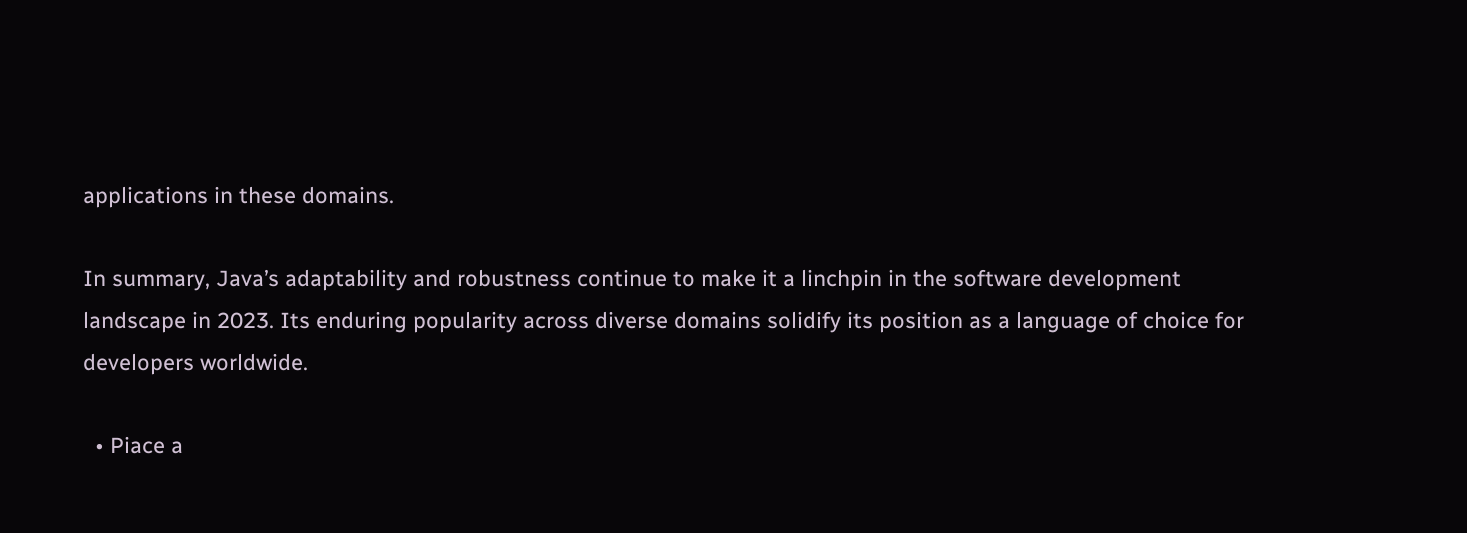applications in these domains.

In summary, Java’s adaptability and robustness continue to make it a linchpin in the software development landscape in 2023. Its enduring popularity across diverse domains solidify its position as a language of choice for developers worldwide.

  • Piace a